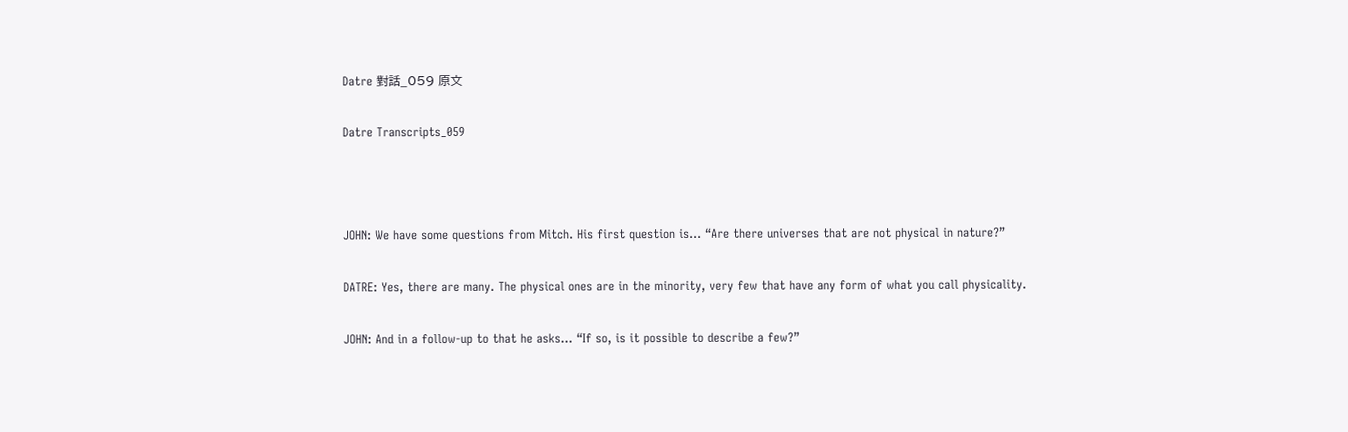Datre 對話_059 原文

Datre Transcripts_059



JOHN: We have some questions from Mitch. His first question is… “Are there universes that are not physical in nature?”

DATRE: Yes, there are many. The physical ones are in the minority, very few that have any form of what you call physicality.

JOHN: And in a follow-up to that he asks… “If so, is it possible to describe a few?”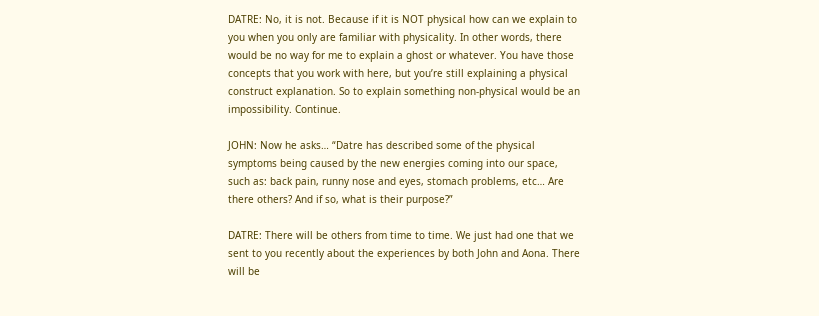DATRE: No, it is not. Because if it is NOT physical how can we explain to you when you only are familiar with physicality. In other words, there would be no way for me to explain a ghost or whatever. You have those concepts that you work with here, but you’re still explaining a physical construct explanation. So to explain something non-physical would be an impossibility. Continue.

JOHN: Now he asks… “Datre has described some of the physical symptoms being caused by the new energies coming into our space, such as: back pain, runny nose and eyes, stomach problems, etc… Are there others? And if so, what is their purpose?”

DATRE: There will be others from time to time. We just had one that we sent to you recently about the experiences by both John and Aona. There will be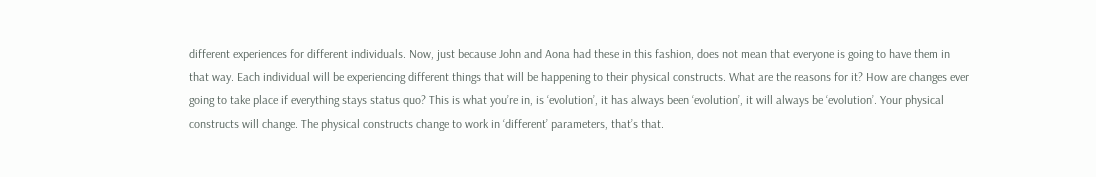different experiences for different individuals. Now, just because John and Aona had these in this fashion, does not mean that everyone is going to have them in that way. Each individual will be experiencing different things that will be happening to their physical constructs. What are the reasons for it? How are changes ever going to take place if everything stays status quo? This is what you’re in, is ‘evolution’, it has always been ‘evolution’, it will always be ‘evolution’. Your physical constructs will change. The physical constructs change to work in ‘different’ parameters, that’s that.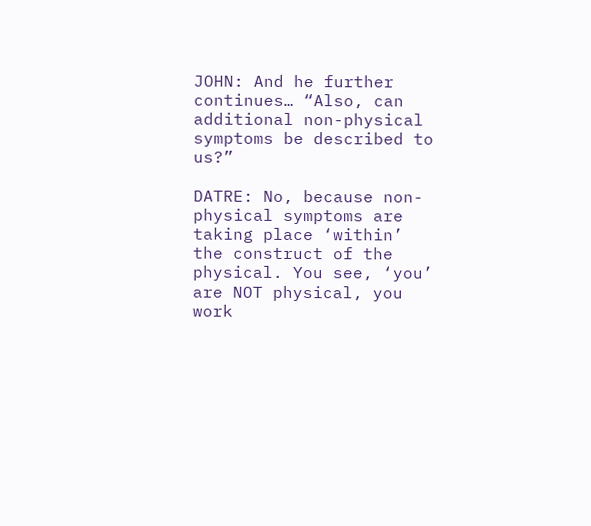JOHN: And he further continues… “Also, can additional non-physical symptoms be described to us?”

DATRE: No, because non-physical symptoms are taking place ‘within’ the construct of the physical. You see, ‘you’ are NOT physical, you work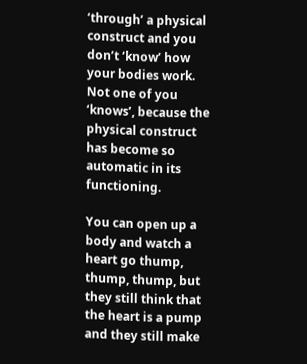‘through’ a physical construct and you don’t ‘know’ how your bodies work. Not one of you ‘knows’, because the physical construct has become so automatic in its functioning.

You can open up a body and watch a heart go thump, thump, thump, but they still think that the heart is a pump and they still make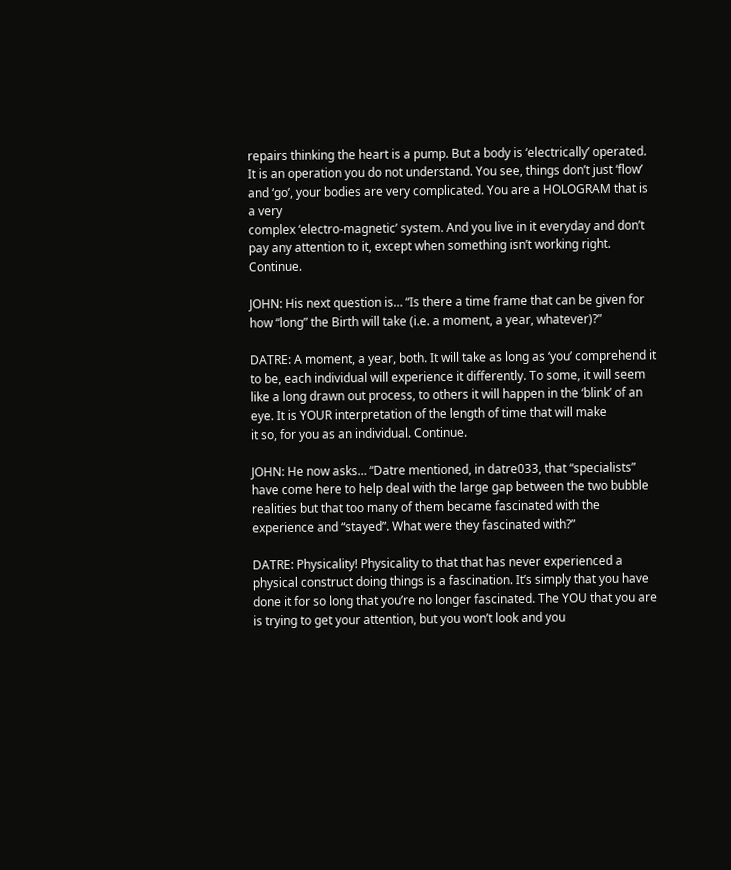repairs thinking the heart is a pump. But a body is ‘electrically’ operated. It is an operation you do not understand. You see, things don’t just ‘flow’ and ‘go’, your bodies are very complicated. You are a HOLOGRAM that is a very
complex ‘electro-magnetic’ system. And you live in it everyday and don’t pay any attention to it, except when something isn’t working right. Continue.

JOHN: His next question is… “Is there a time frame that can be given for how “long” the Birth will take (i.e. a moment, a year, whatever)?”

DATRE: A moment, a year, both. It will take as long as ‘you’ comprehend it to be, each individual will experience it differently. To some, it will seem like a long drawn out process, to others it will happen in the ‘blink’ of an eye. It is YOUR interpretation of the length of time that will make
it so, for you as an individual. Continue.

JOHN: He now asks… “Datre mentioned, in datre033, that “specialists” have come here to help deal with the large gap between the two bubble realities but that too many of them became fascinated with the experience and “stayed”. What were they fascinated with?”

DATRE: Physicality! Physicality to that that has never experienced a physical construct doing things is a fascination. It’s simply that you have done it for so long that you’re no longer fascinated. The YOU that you are is trying to get your attention, but you won’t look and you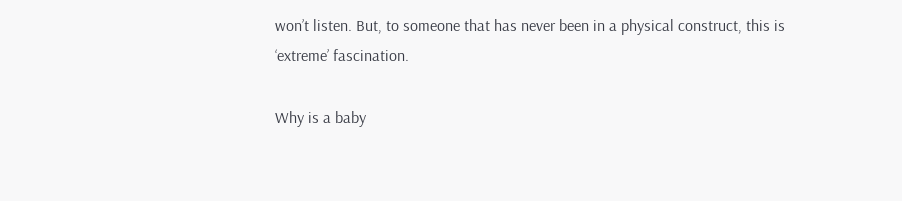won’t listen. But, to someone that has never been in a physical construct, this is
‘extreme’ fascination.

Why is a baby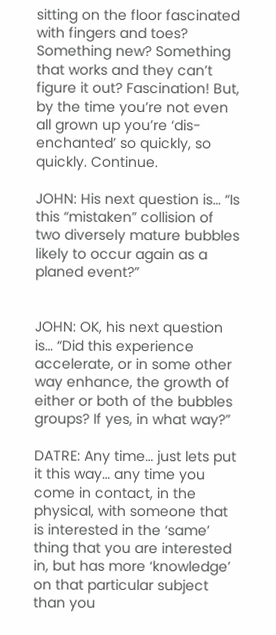sitting on the floor fascinated with fingers and toes? Something new? Something that works and they can’t figure it out? Fascination! But, by the time you’re not even all grown up you’re ‘dis-enchanted’ so quickly, so quickly. Continue.

JOHN: His next question is… “Is this “mistaken” collision of two diversely mature bubbles likely to occur again as a planed event?”


JOHN: OK, his next question is… “Did this experience accelerate, or in some other way enhance, the growth of either or both of the bubbles groups? If yes, in what way?”

DATRE: Any time… just lets put it this way… any time you come in contact, in the physical, with someone that is interested in the ‘same’ thing that you are interested in, but has more ‘knowledge’ on that particular subject than you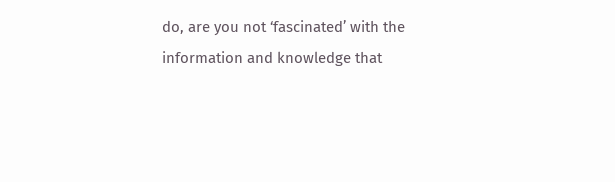do, are you not ‘fascinated’ with the information and knowledge that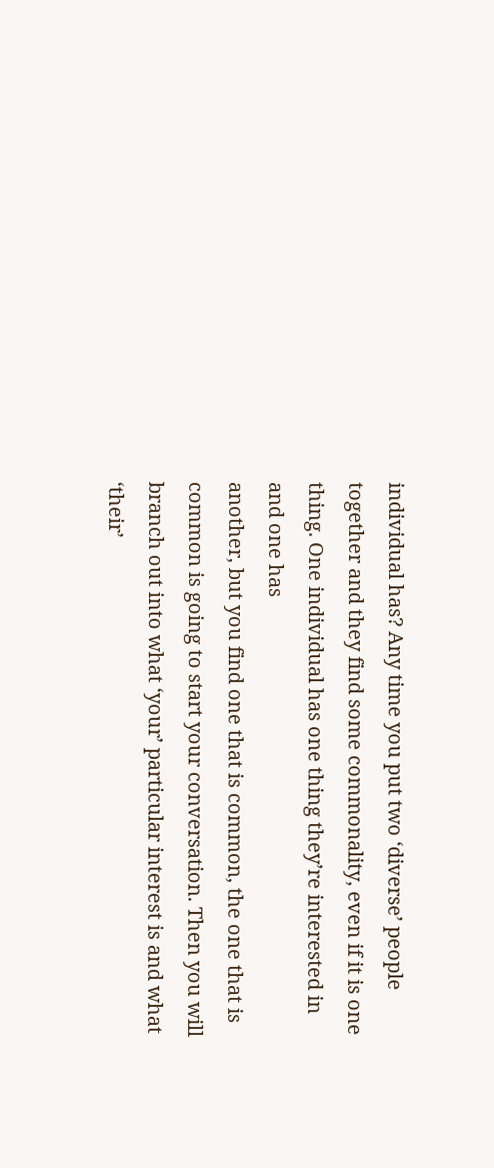individual has? Any time you put two ‘diverse’ people together and they find some commonality, even if it is one thing. One individual has one thing they’re interested in and one has
another, but you find one that is common, the one that is common is going to start your conversation. Then you will branch out into what ‘your’ particular interest is and what ‘their’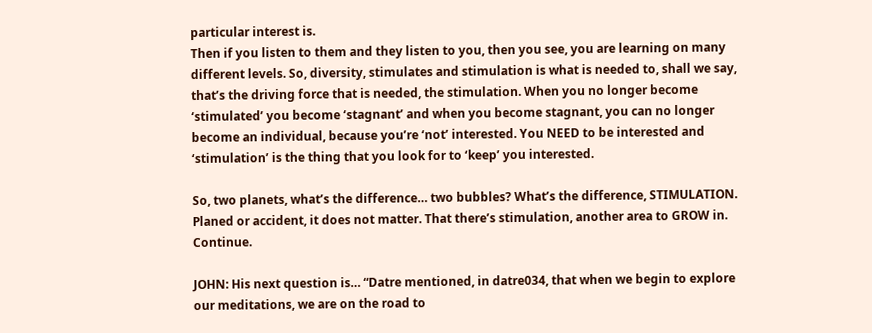particular interest is.
Then if you listen to them and they listen to you, then you see, you are learning on many different levels. So, diversity, stimulates and stimulation is what is needed to, shall we say, that’s the driving force that is needed, the stimulation. When you no longer become ‘stimulated’ you become ‘stagnant’ and when you become stagnant, you can no longer become an individual, because you’re ‘not’ interested. You NEED to be interested and ‘stimulation’ is the thing that you look for to ‘keep’ you interested.

So, two planets, what’s the difference… two bubbles? What’s the difference, STIMULATION. Planed or accident, it does not matter. That there’s stimulation, another area to GROW in. Continue.

JOHN: His next question is… “Datre mentioned, in datre034, that when we begin to explore our meditations, we are on the road to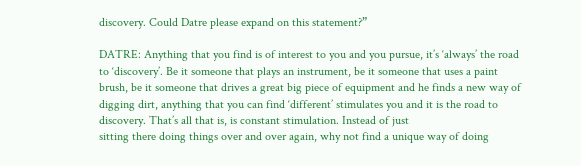discovery. Could Datre please expand on this statement?”

DATRE: Anything that you find is of interest to you and you pursue, it’s ‘always’ the road to ‘discovery’. Be it someone that plays an instrument, be it someone that uses a paint brush, be it someone that drives a great big piece of equipment and he finds a new way of digging dirt, anything that you can find ‘different’ stimulates you and it is the road to discovery. That’s all that is, is constant stimulation. Instead of just
sitting there doing things over and over again, why not find a unique way of doing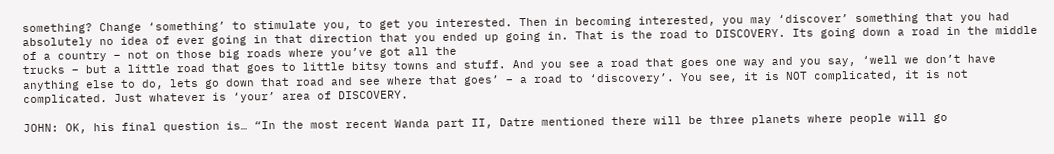something? Change ‘something’ to stimulate you, to get you interested. Then in becoming interested, you may ‘discover’ something that you had absolutely no idea of ever going in that direction that you ended up going in. That is the road to DISCOVERY. Its going down a road in the middle of a country – not on those big roads where you’ve got all the
trucks – but a little road that goes to little bitsy towns and stuff. And you see a road that goes one way and you say, ‘well we don’t have anything else to do, lets go down that road and see where that goes’ – a road to ‘discovery’. You see, it is NOT complicated, it is not complicated. Just whatever is ‘your’ area of DISCOVERY.

JOHN: OK, his final question is… “In the most recent Wanda part II, Datre mentioned there will be three planets where people will go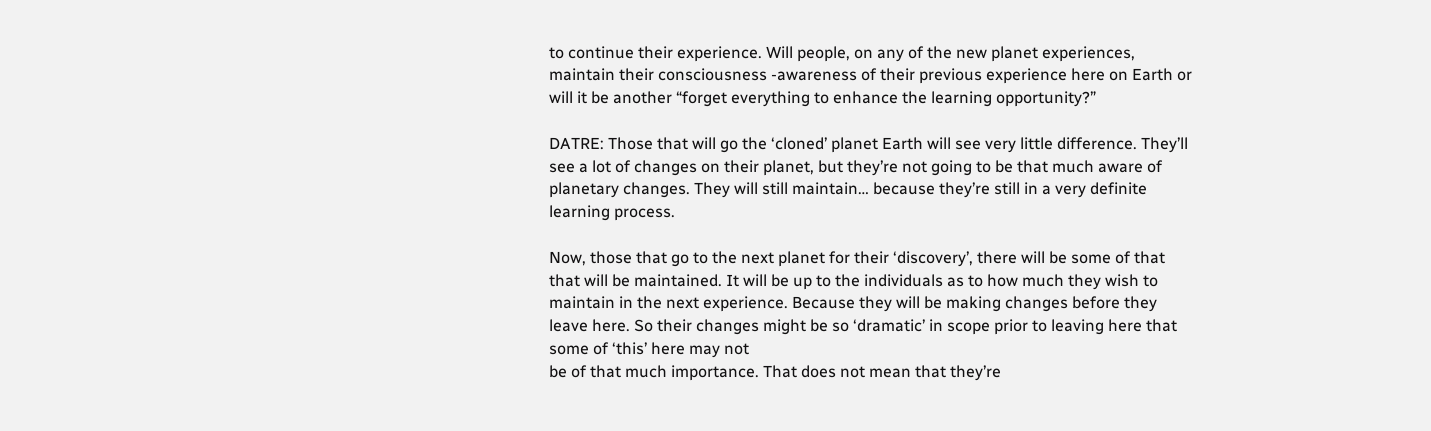to continue their experience. Will people, on any of the new planet experiences, maintain their consciousness -awareness of their previous experience here on Earth or will it be another “forget everything to enhance the learning opportunity?”

DATRE: Those that will go the ‘cloned’ planet Earth will see very little difference. They’ll see a lot of changes on their planet, but they’re not going to be that much aware of planetary changes. They will still maintain… because they’re still in a very definite learning process.

Now, those that go to the next planet for their ‘discovery’, there will be some of that that will be maintained. It will be up to the individuals as to how much they wish to maintain in the next experience. Because they will be making changes before they leave here. So their changes might be so ‘dramatic’ in scope prior to leaving here that some of ‘this’ here may not
be of that much importance. That does not mean that they’re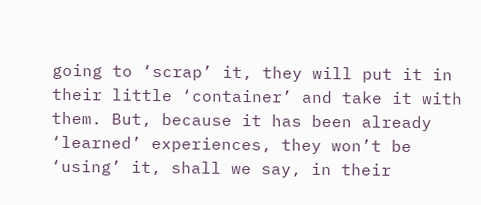going to ‘scrap’ it, they will put it in their little ‘container’ and take it with them. But, because it has been already ‘learned’ experiences, they won’t be ‘using’ it, shall we say, in their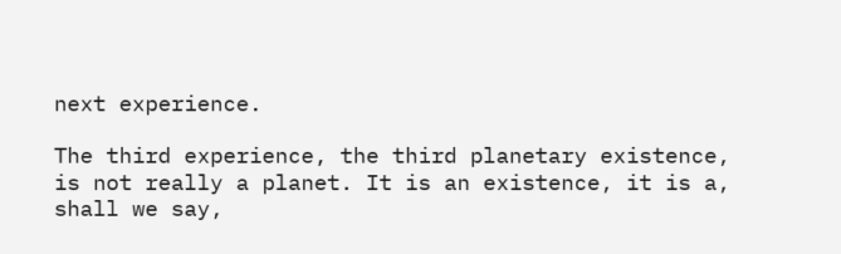next experience.

The third experience, the third planetary existence, is not really a planet. It is an existence, it is a, shall we say,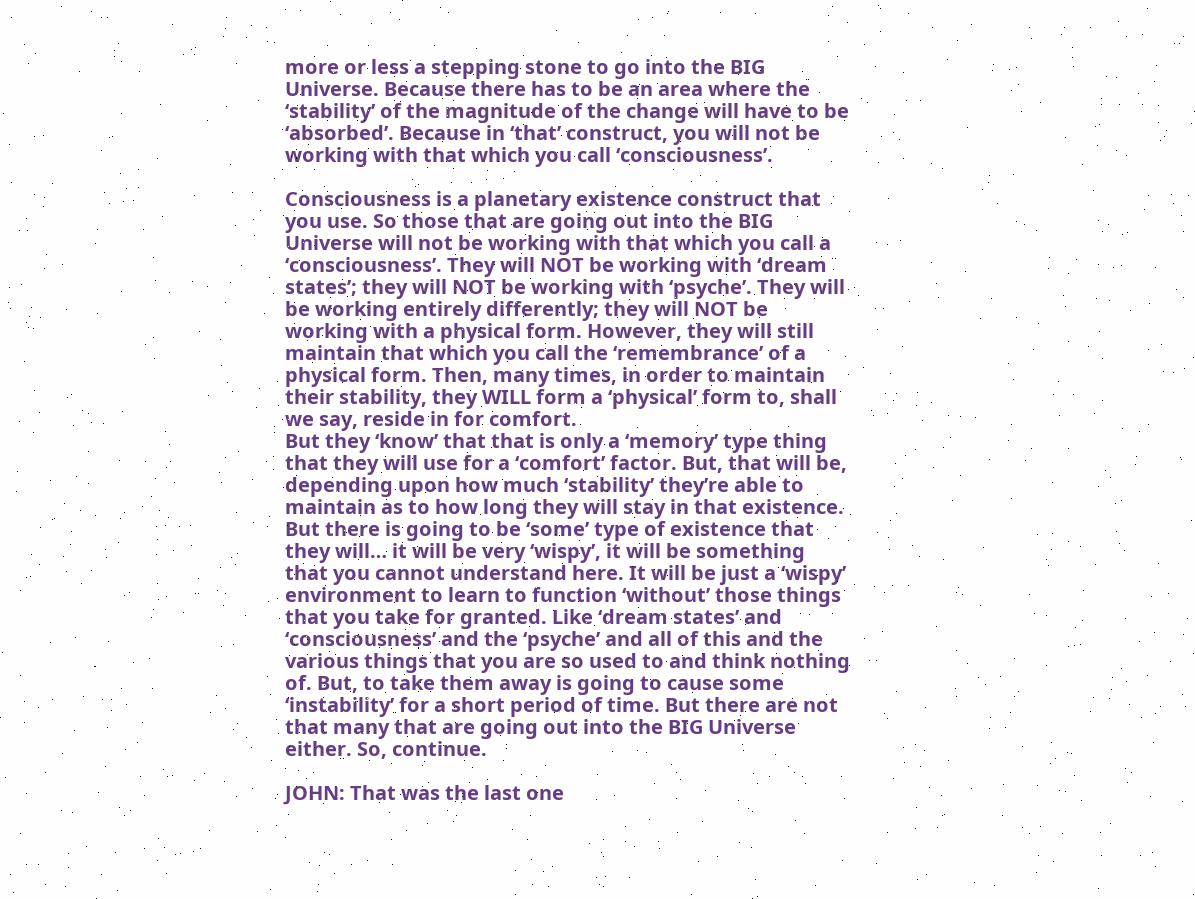more or less a stepping stone to go into the BIG Universe. Because there has to be an area where the ‘stability’ of the magnitude of the change will have to be ‘absorbed’. Because in ‘that’ construct, you will not be working with that which you call ‘consciousness’.

Consciousness is a planetary existence construct that you use. So those that are going out into the BIG Universe will not be working with that which you call a ‘consciousness’. They will NOT be working with ‘dream states’; they will NOT be working with ‘psyche’. They will be working entirely differently; they will NOT be working with a physical form. However, they will still maintain that which you call the ‘remembrance’ of a physical form. Then, many times, in order to maintain their stability, they WILL form a ‘physical’ form to, shall we say, reside in for comfort.
But they ‘know’ that that is only a ‘memory’ type thing that they will use for a ‘comfort’ factor. But, that will be, depending upon how much ‘stability’ they’re able to maintain as to how long they will stay in that existence. But there is going to be ‘some’ type of existence that they will… it will be very ‘wispy’, it will be something that you cannot understand here. It will be just a ‘wispy’ environment to learn to function ‘without’ those things that you take for granted. Like ‘dream states’ and ‘consciousness’ and the ‘psyche’ and all of this and the various things that you are so used to and think nothing of. But, to take them away is going to cause some ‘instability’ for a short period of time. But there are not that many that are going out into the BIG Universe either. So, continue.

JOHN: That was the last one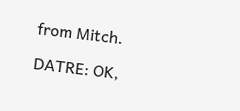from Mitch.

DATRE: OK,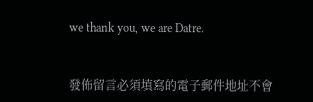we thank you, we are Datre.


發佈留言必須填寫的電子郵件地址不會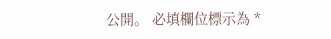公開。 必填欄位標示為 *